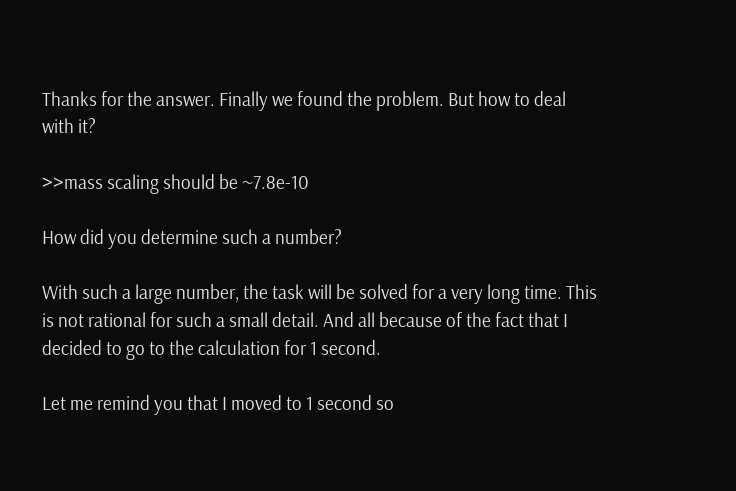Thanks for the answer. Finally we found the problem. But how to deal with it?

>>mass scaling should be ~7.8e-10

How did you determine such a number?

With such a large number, the task will be solved for a very long time. This is not rational for such a small detail. And all because of the fact that I decided to go to the calculation for 1 second.

Let me remind you that I moved to 1 second so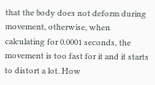that the body does not deform during movement, otherwise, when calculating for 0.0001 seconds, the movement is too fast for it and it starts to distort a lot. How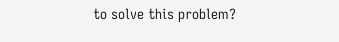to solve this problem?